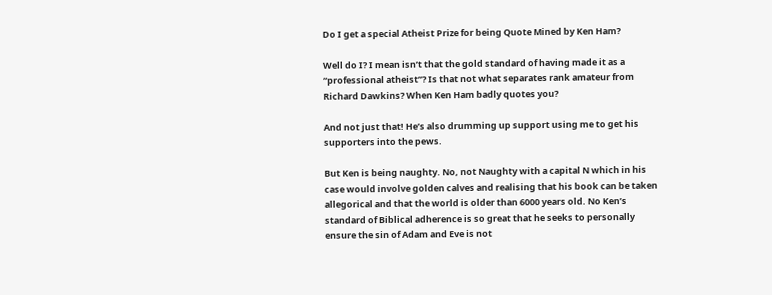Do I get a special Atheist Prize for being Quote Mined by Ken Ham?

Well do I? I mean isn’t that the gold standard of having made it as a “professional atheist”? Is that not what separates rank amateur from Richard Dawkins? When Ken Ham badly quotes you?

And not just that! He’s also drumming up support using me to get his supporters into the pews.

But Ken is being naughty. No, not Naughty with a capital N which in his case would involve golden calves and realising that his book can be taken allegorical and that the world is older than 6000 years old. No Ken’s standard of Biblical adherence is so great that he seeks to personally ensure the sin of Adam and Eve is not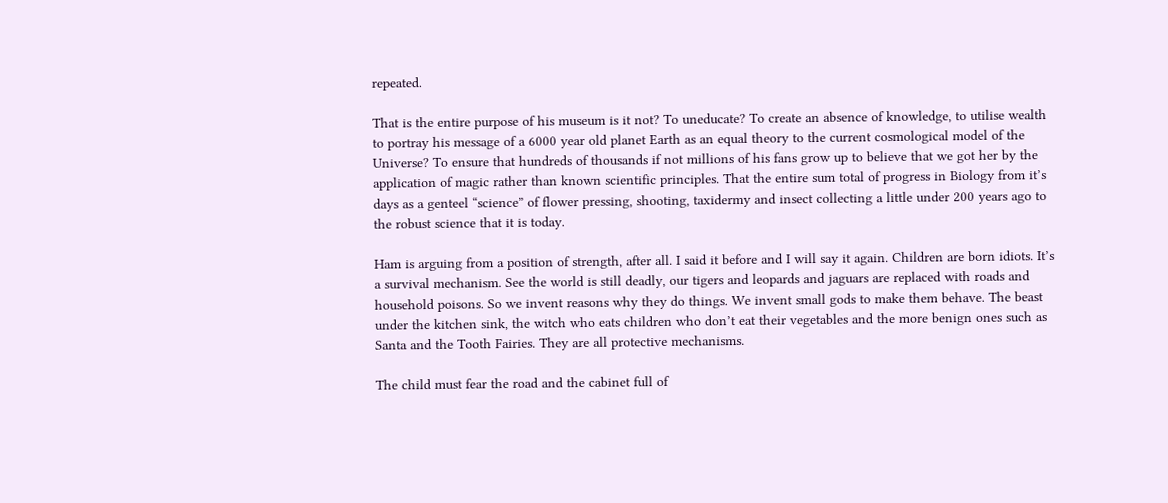repeated.

That is the entire purpose of his museum is it not? To uneducate? To create an absence of knowledge, to utilise wealth to portray his message of a 6000 year old planet Earth as an equal theory to the current cosmological model of the Universe? To ensure that hundreds of thousands if not millions of his fans grow up to believe that we got her by the application of magic rather than known scientific principles. That the entire sum total of progress in Biology from it’s days as a genteel “science” of flower pressing, shooting, taxidermy and insect collecting a little under 200 years ago to the robust science that it is today.

Ham is arguing from a position of strength, after all. I said it before and I will say it again. Children are born idiots. It’s a survival mechanism. See the world is still deadly, our tigers and leopards and jaguars are replaced with roads and household poisons. So we invent reasons why they do things. We invent small gods to make them behave. The beast under the kitchen sink, the witch who eats children who don’t eat their vegetables and the more benign ones such as Santa and the Tooth Fairies. They are all protective mechanisms.

The child must fear the road and the cabinet full of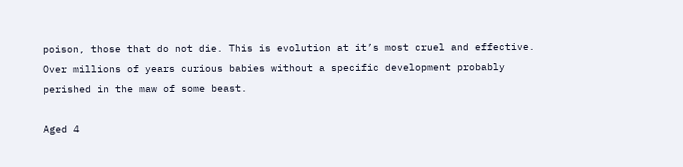poison, those that do not die. This is evolution at it’s most cruel and effective. Over millions of years curious babies without a specific development probably perished in the maw of some beast.

Aged 4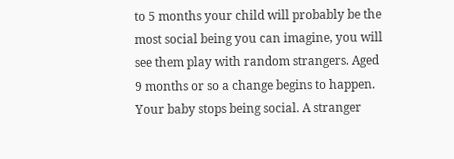to 5 months your child will probably be the most social being you can imagine, you will see them play with random strangers. Aged 9 months or so a change begins to happen. Your baby stops being social. A stranger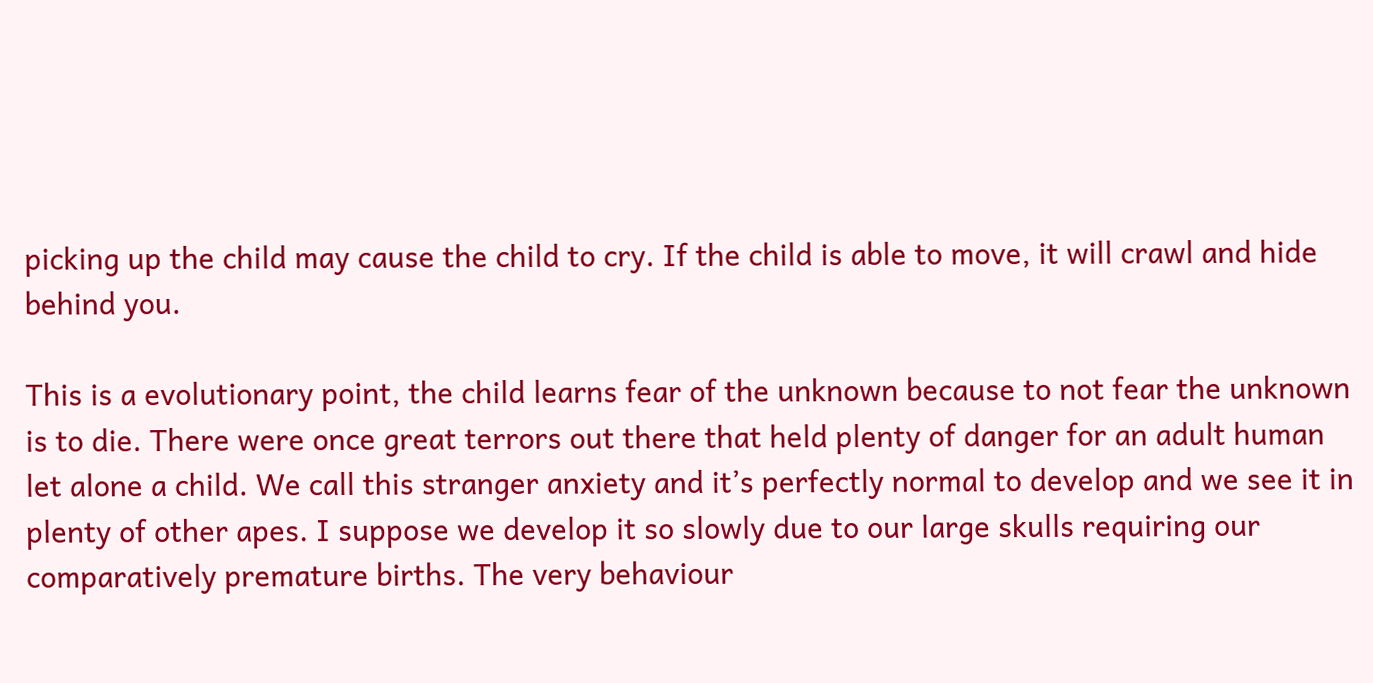picking up the child may cause the child to cry. If the child is able to move, it will crawl and hide behind you.

This is a evolutionary point, the child learns fear of the unknown because to not fear the unknown is to die. There were once great terrors out there that held plenty of danger for an adult human let alone a child. We call this stranger anxiety and it’s perfectly normal to develop and we see it in plenty of other apes. I suppose we develop it so slowly due to our large skulls requiring our comparatively premature births. The very behaviour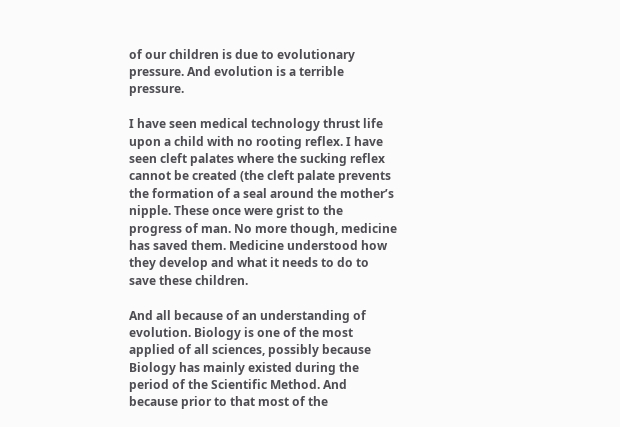of our children is due to evolutionary pressure. And evolution is a terrible pressure.

I have seen medical technology thrust life upon a child with no rooting reflex. I have seen cleft palates where the sucking reflex cannot be created (the cleft palate prevents the formation of a seal around the mother’s nipple. These once were grist to the progress of man. No more though, medicine has saved them. Medicine understood how they develop and what it needs to do to save these children.

And all because of an understanding of evolution. Biology is one of the most applied of all sciences, possibly because Biology has mainly existed during the period of the Scientific Method. And because prior to that most of the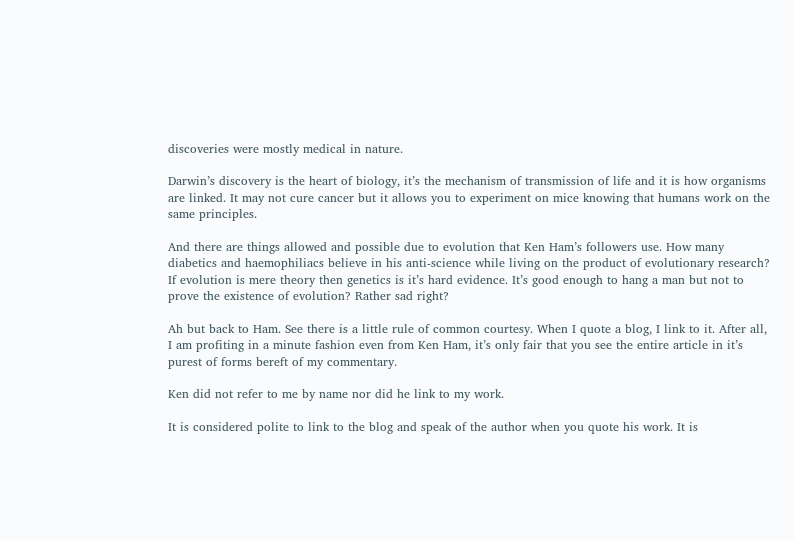discoveries were mostly medical in nature.

Darwin’s discovery is the heart of biology, it’s the mechanism of transmission of life and it is how organisms are linked. It may not cure cancer but it allows you to experiment on mice knowing that humans work on the same principles.

And there are things allowed and possible due to evolution that Ken Ham’s followers use. How many diabetics and haemophiliacs believe in his anti-science while living on the product of evolutionary research? If evolution is mere theory then genetics is it’s hard evidence. It’s good enough to hang a man but not to prove the existence of evolution? Rather sad right?

Ah but back to Ham. See there is a little rule of common courtesy. When I quote a blog, I link to it. After all, I am profiting in a minute fashion even from Ken Ham, it’s only fair that you see the entire article in it’s purest of forms bereft of my commentary.

Ken did not refer to me by name nor did he link to my work.

It is considered polite to link to the blog and speak of the author when you quote his work. It is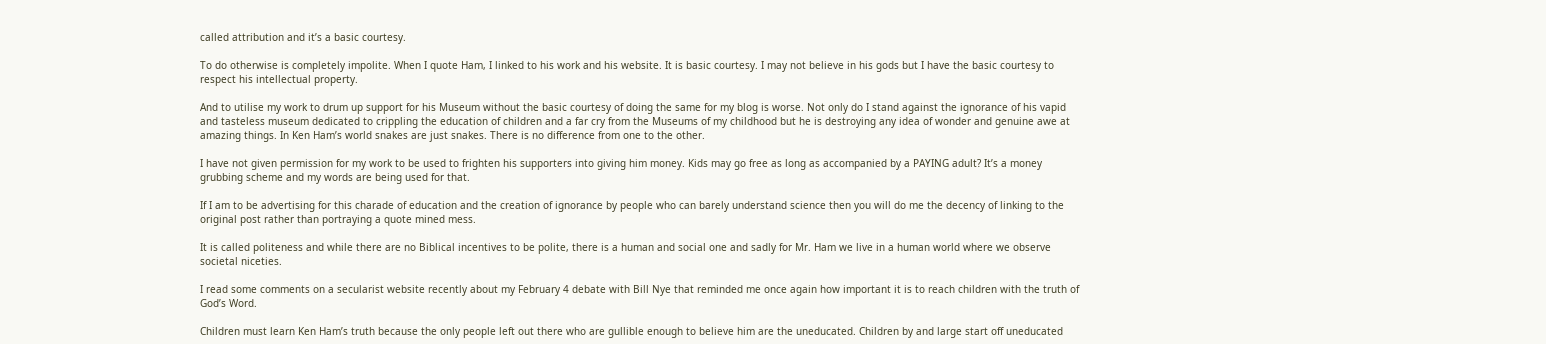called attribution and it’s a basic courtesy.

To do otherwise is completely impolite. When I quote Ham, I linked to his work and his website. It is basic courtesy. I may not believe in his gods but I have the basic courtesy to respect his intellectual property.

And to utilise my work to drum up support for his Museum without the basic courtesy of doing the same for my blog is worse. Not only do I stand against the ignorance of his vapid and tasteless museum dedicated to crippling the education of children and a far cry from the Museums of my childhood but he is destroying any idea of wonder and genuine awe at amazing things. In Ken Ham’s world snakes are just snakes. There is no difference from one to the other.

I have not given permission for my work to be used to frighten his supporters into giving him money. Kids may go free as long as accompanied by a PAYING adult? It’s a money grubbing scheme and my words are being used for that.

If I am to be advertising for this charade of education and the creation of ignorance by people who can barely understand science then you will do me the decency of linking to the original post rather than portraying a quote mined mess.

It is called politeness and while there are no Biblical incentives to be polite, there is a human and social one and sadly for Mr. Ham we live in a human world where we observe societal niceties.

I read some comments on a secularist website recently about my February 4 debate with Bill Nye that reminded me once again how important it is to reach children with the truth of God’s Word.

Children must learn Ken Ham’s truth because the only people left out there who are gullible enough to believe him are the uneducated. Children by and large start off uneducated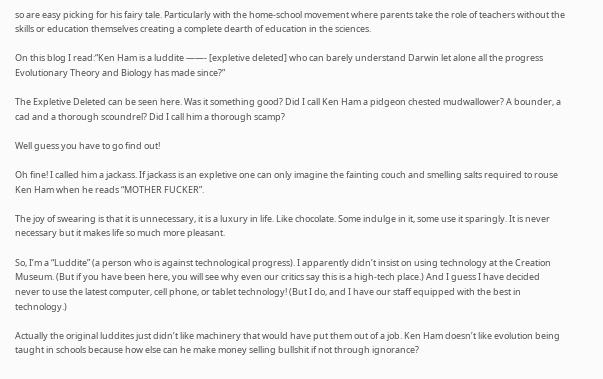so are easy picking for his fairy tale. Particularly with the home-school movement where parents take the role of teachers without the skills or education themselves creating a complete dearth of education in the sciences.

On this blog I read:“Ken Ham is a luddite ——- [expletive deleted] who can barely understand Darwin let alone all the progress Evolutionary Theory and Biology has made since?”

The Expletive Deleted can be seen here. Was it something good? Did I call Ken Ham a pidgeon chested mudwallower? A bounder, a cad and a thorough scoundrel? Did I call him a thorough scamp?

Well guess you have to go find out!

Oh fine! I called him a jackass. If jackass is an expletive one can only imagine the fainting couch and smelling salts required to rouse Ken Ham when he reads “MOTHER FUCKER”.

The joy of swearing is that it is unnecessary, it is a luxury in life. Like chocolate. Some indulge in it, some use it sparingly. It is never necessary but it makes life so much more pleasant.

So, I’m a “Luddite” (a person who is against technological progress). I apparently didn’t insist on using technology at the Creation Museum. (But if you have been here, you will see why even our critics say this is a high-tech place.) And I guess I have decided never to use the latest computer, cell phone, or tablet technology! (But I do, and I have our staff equipped with the best in technology.)

Actually the original luddites just didn’t like machinery that would have put them out of a job. Ken Ham doesn’t like evolution being taught in schools because how else can he make money selling bullshit if not through ignorance?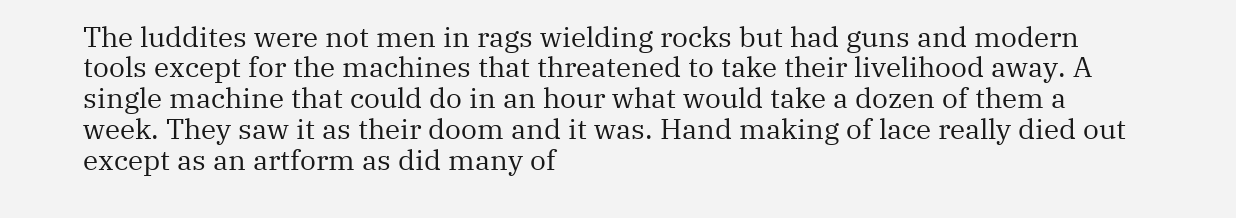The luddites were not men in rags wielding rocks but had guns and modern tools except for the machines that threatened to take their livelihood away. A single machine that could do in an hour what would take a dozen of them a week. They saw it as their doom and it was. Hand making of lace really died out except as an artform as did many of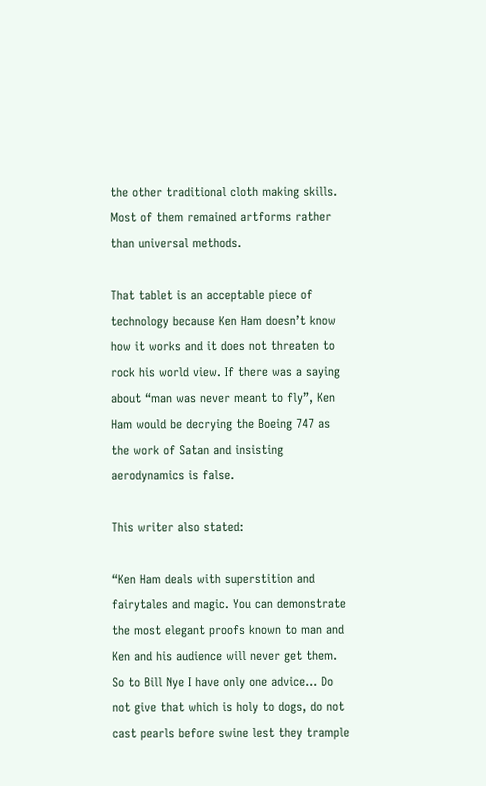the other traditional cloth making skills. Most of them remained artforms rather than universal methods.

That tablet is an acceptable piece of technology because Ken Ham doesn’t know how it works and it does not threaten to rock his world view. If there was a saying about “man was never meant to fly”, Ken Ham would be decrying the Boeing 747 as the work of Satan and insisting aerodynamics is false.

This writer also stated:

“Ken Ham deals with superstition and fairytales and magic. You can demonstrate the most elegant proofs known to man and Ken and his audience will never get them. So to Bill Nye I have only one advice… Do not give that which is holy to dogs, do not cast pearls before swine lest they trample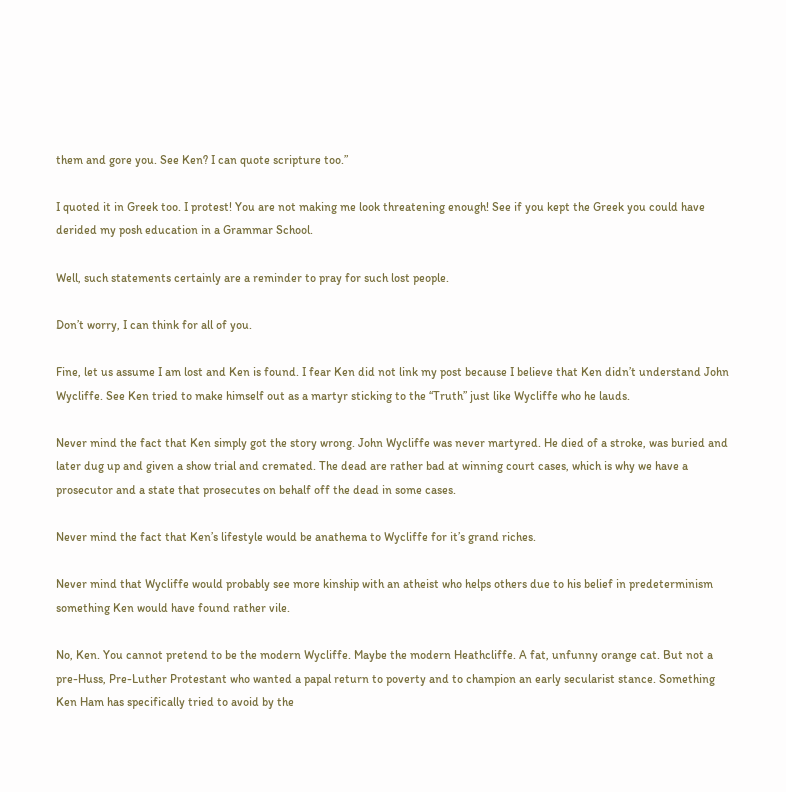them and gore you. See Ken? I can quote scripture too.”

I quoted it in Greek too. I protest! You are not making me look threatening enough! See if you kept the Greek you could have derided my posh education in a Grammar School.

Well, such statements certainly are a reminder to pray for such lost people.

Don’t worry, I can think for all of you.

Fine, let us assume I am lost and Ken is found. I fear Ken did not link my post because I believe that Ken didn’t understand John Wycliffe. See Ken tried to make himself out as a martyr sticking to the “Truth” just like Wycliffe who he lauds.

Never mind the fact that Ken simply got the story wrong. John Wycliffe was never martyred. He died of a stroke, was buried and later dug up and given a show trial and cremated. The dead are rather bad at winning court cases, which is why we have a prosecutor and a state that prosecutes on behalf off the dead in some cases.

Never mind the fact that Ken’s lifestyle would be anathema to Wycliffe for it’s grand riches.

Never mind that Wycliffe would probably see more kinship with an atheist who helps others due to his belief in predeterminism something Ken would have found rather vile.

No, Ken. You cannot pretend to be the modern Wycliffe. Maybe the modern Heathcliffe. A fat, unfunny orange cat. But not a pre-Huss, Pre-Luther Protestant who wanted a papal return to poverty and to champion an early secularist stance. Something Ken Ham has specifically tried to avoid by the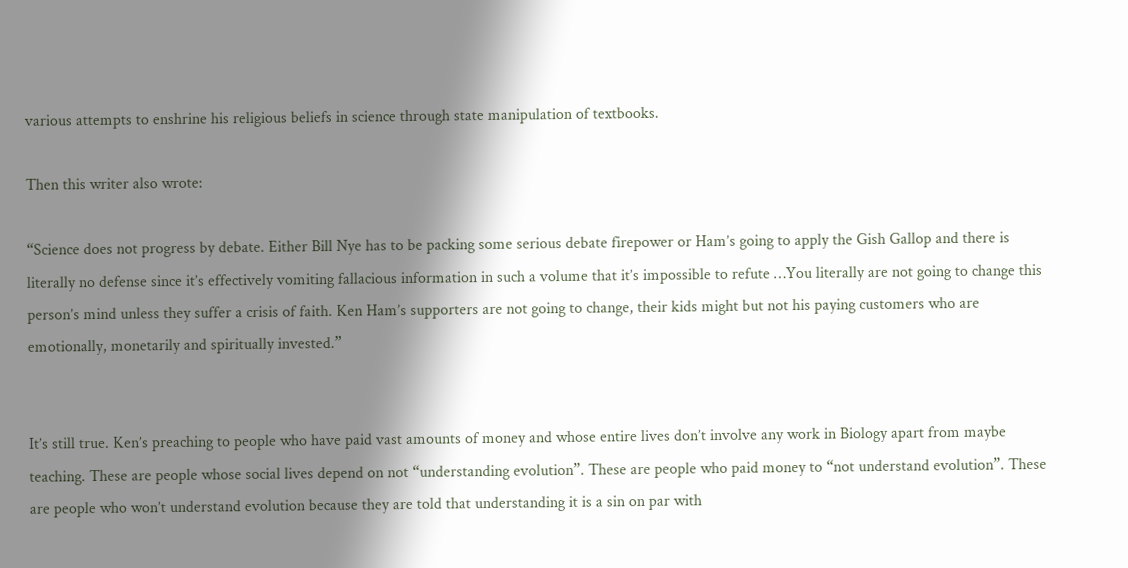various attempts to enshrine his religious beliefs in science through state manipulation of textbooks.

Then this writer also wrote:

“Science does not progress by debate. Either Bill Nye has to be packing some serious debate firepower or Ham’s going to apply the Gish Gallop and there is literally no defense since it’s effectively vomiting fallacious information in such a volume that it’s impossible to refute …You literally are not going to change this person’s mind unless they suffer a crisis of faith. Ken Ham’s supporters are not going to change, their kids might but not his paying customers who are emotionally, monetarily and spiritually invested.”


It’s still true. Ken’s preaching to people who have paid vast amounts of money and whose entire lives don’t involve any work in Biology apart from maybe teaching. These are people whose social lives depend on not “understanding evolution”. These are people who paid money to “not understand evolution”. These are people who won’t understand evolution because they are told that understanding it is a sin on par with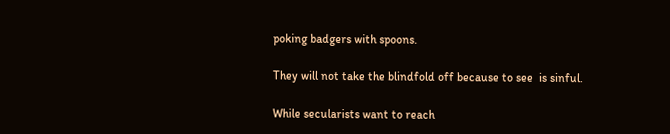poking badgers with spoons.

They will not take the blindfold off because to see  is sinful.

While secularists want to reach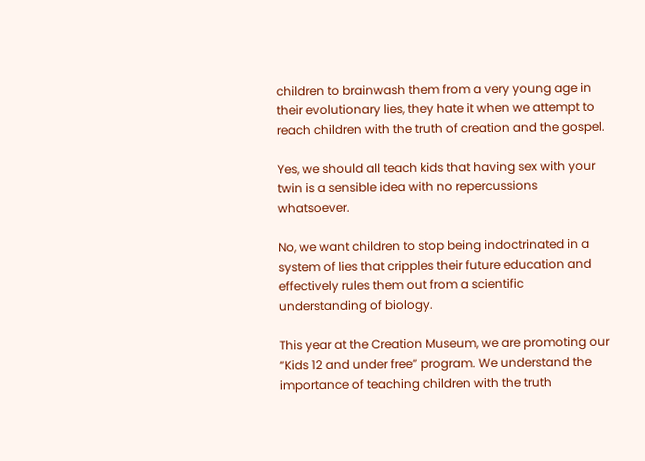children to brainwash them from a very young age in their evolutionary lies, they hate it when we attempt to reach children with the truth of creation and the gospel.

Yes, we should all teach kids that having sex with your twin is a sensible idea with no repercussions whatsoever.

No, we want children to stop being indoctrinated in a system of lies that cripples their future education and effectively rules them out from a scientific understanding of biology.

This year at the Creation Museum, we are promoting our “Kids 12 and under free” program. We understand the importance of teaching children with the truth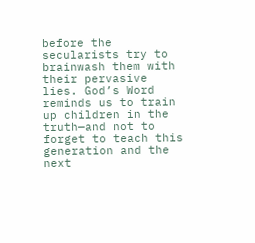before the secularists try to brainwash them with their pervasive lies. God’s Word reminds us to train up children in the truth—and not to forget to teach this generation and the next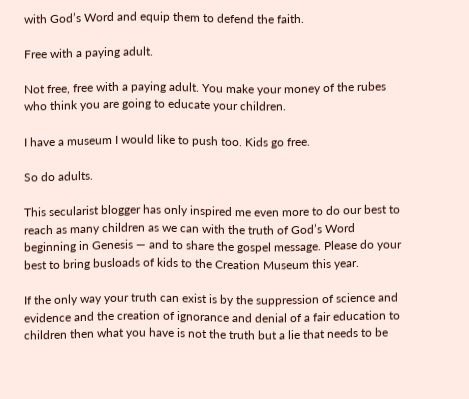with God’s Word and equip them to defend the faith.

Free with a paying adult.

Not free, free with a paying adult. You make your money of the rubes who think you are going to educate your children.

I have a museum I would like to push too. Kids go free.

So do adults.

This secularist blogger has only inspired me even more to do our best to reach as many children as we can with the truth of God’s Word beginning in Genesis — and to share the gospel message. Please do your best to bring busloads of kids to the Creation Museum this year.

If the only way your truth can exist is by the suppression of science and evidence and the creation of ignorance and denial of a fair education to children then what you have is not the truth but a lie that needs to be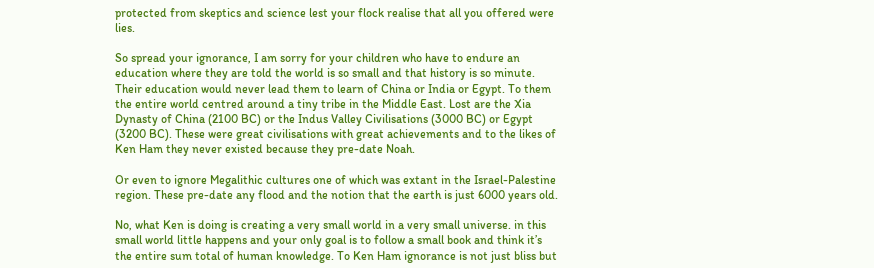protected from skeptics and science lest your flock realise that all you offered were lies.

So spread your ignorance, I am sorry for your children who have to endure an education where they are told the world is so small and that history is so minute. Their education would never lead them to learn of China or India or Egypt. To them the entire world centred around a tiny tribe in the Middle East. Lost are the Xia Dynasty of China (2100 BC) or the Indus Valley Civilisations (3000 BC) or Egypt (3200 BC). These were great civilisations with great achievements and to the likes of Ken Ham they never existed because they pre-date Noah.

Or even to ignore Megalithic cultures one of which was extant in the Israel-Palestine region. These pre-date any flood and the notion that the earth is just 6000 years old.

No, what Ken is doing is creating a very small world in a very small universe. in this small world little happens and your only goal is to follow a small book and think it’s the entire sum total of human knowledge. To Ken Ham ignorance is not just bliss but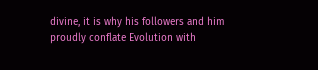divine, it is why his followers and him proudly conflate Evolution with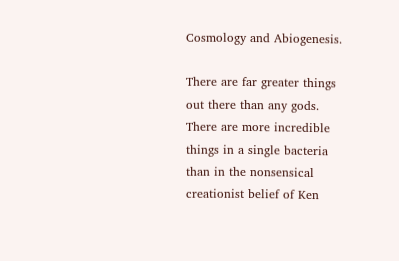Cosmology and Abiogenesis.

There are far greater things out there than any gods. There are more incredible things in a single bacteria than in the nonsensical creationist belief of Ken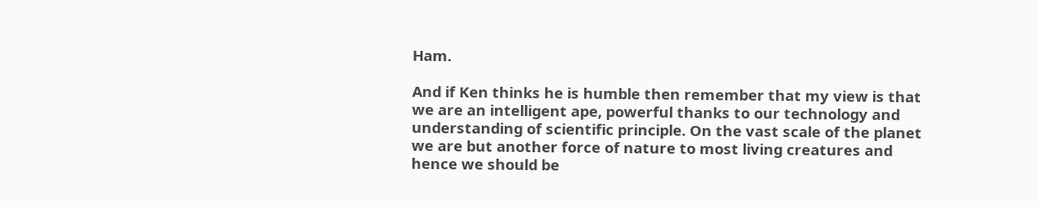Ham.

And if Ken thinks he is humble then remember that my view is that we are an intelligent ape, powerful thanks to our technology and understanding of scientific principle. On the vast scale of the planet we are but another force of nature to most living creatures and hence we should be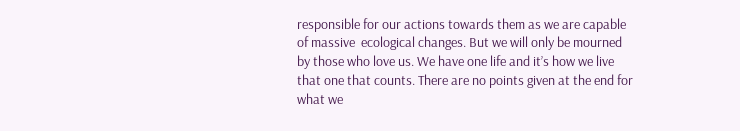responsible for our actions towards them as we are capable of massive  ecological changes. But we will only be mourned by those who love us. We have one life and it’s how we live that one that counts. There are no points given at the end for what we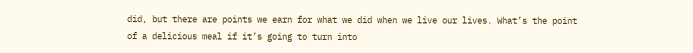did, but there are points we earn for what we did when we live our lives. What’s the point of a delicious meal if it’s going to turn into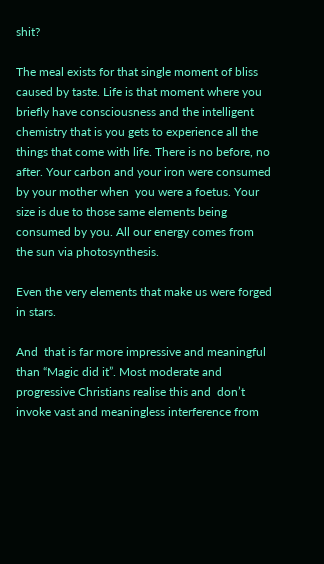shit?

The meal exists for that single moment of bliss caused by taste. Life is that moment where you briefly have consciousness and the intelligent chemistry that is you gets to experience all the things that come with life. There is no before, no after. Your carbon and your iron were consumed by your mother when  you were a foetus. Your size is due to those same elements being consumed by you. All our energy comes from the sun via photosynthesis.

Even the very elements that make us were forged in stars.

And  that is far more impressive and meaningful than “Magic did it”. Most moderate and progressive Christians realise this and  don’t invoke vast and meaningless interference from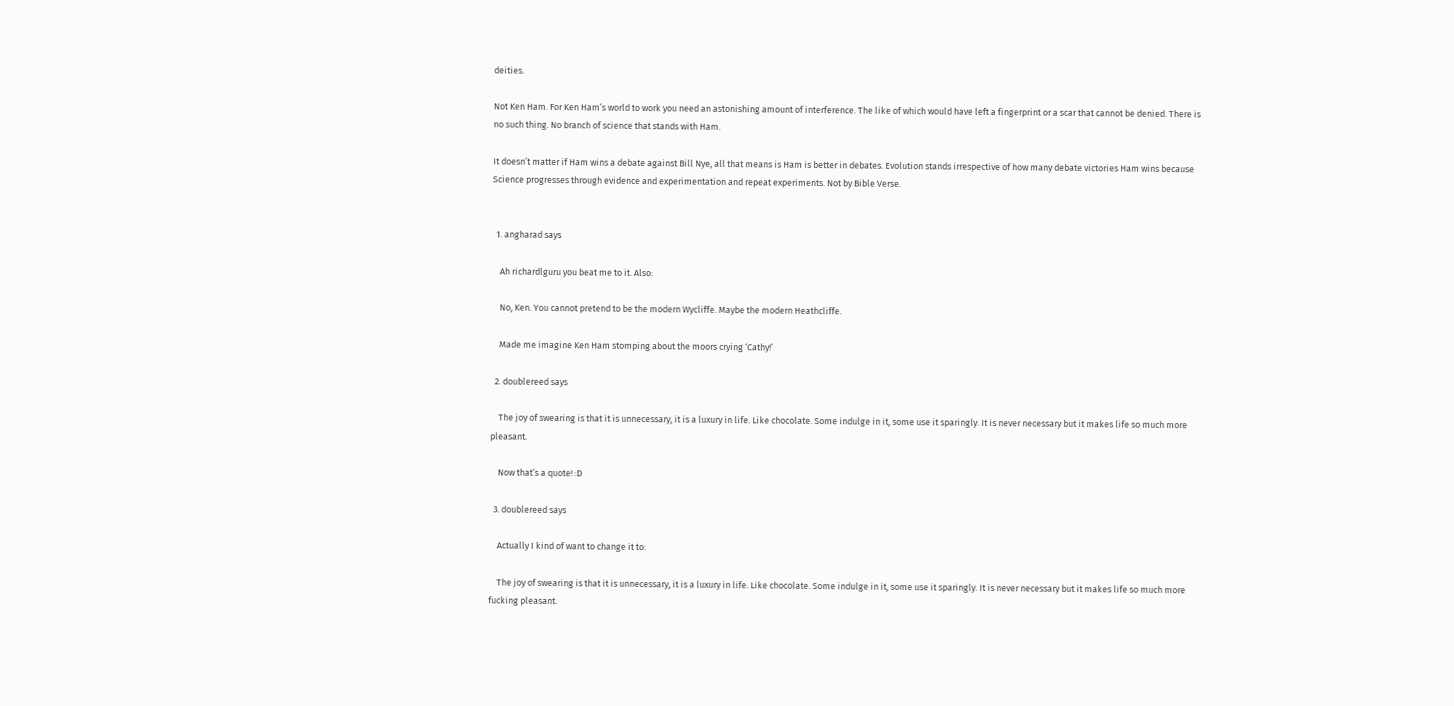deities.

Not Ken Ham. For Ken Ham’s world to work you need an astonishing amount of interference. The like of which would have left a fingerprint or a scar that cannot be denied. There is no such thing. No branch of science that stands with Ham.

It doesn’t matter if Ham wins a debate against Bill Nye, all that means is Ham is better in debates. Evolution stands irrespective of how many debate victories Ham wins because Science progresses through evidence and experimentation and repeat experiments. Not by Bible Verse.


  1. angharad says

    Ah richardlguru you beat me to it. Also:

    No, Ken. You cannot pretend to be the modern Wycliffe. Maybe the modern Heathcliffe.

    Made me imagine Ken Ham stomping about the moors crying ‘Cathy!’

  2. doublereed says

    The joy of swearing is that it is unnecessary, it is a luxury in life. Like chocolate. Some indulge in it, some use it sparingly. It is never necessary but it makes life so much more pleasant.

    Now that’s a quote! :D

  3. doublereed says

    Actually I kind of want to change it to:

    The joy of swearing is that it is unnecessary, it is a luxury in life. Like chocolate. Some indulge in it, some use it sparingly. It is never necessary but it makes life so much more fucking pleasant.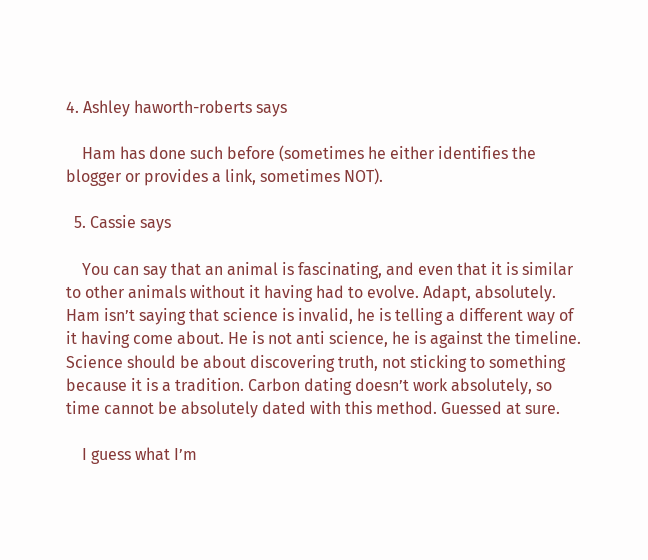4. Ashley haworth-roberts says

    Ham has done such before (sometimes he either identifies the blogger or provides a link, sometimes NOT).

  5. Cassie says

    You can say that an animal is fascinating, and even that it is similar to other animals without it having had to evolve. Adapt, absolutely. Ham isn’t saying that science is invalid, he is telling a different way of it having come about. He is not anti science, he is against the timeline. Science should be about discovering truth, not sticking to something because it is a tradition. Carbon dating doesn’t work absolutely, so time cannot be absolutely dated with this method. Guessed at sure.

    I guess what I’m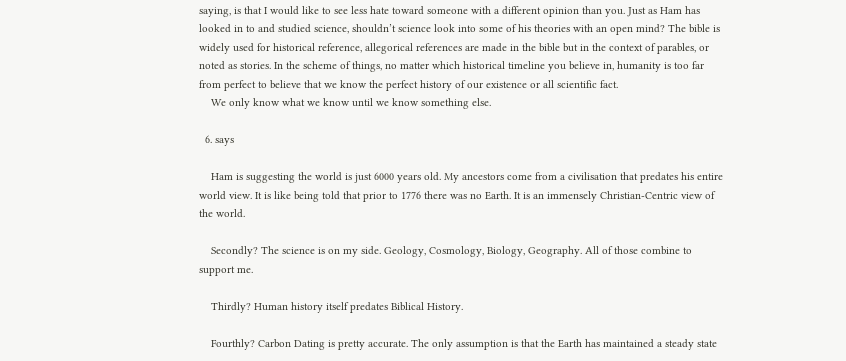saying, is that I would like to see less hate toward someone with a different opinion than you. Just as Ham has looked in to and studied science, shouldn’t science look into some of his theories with an open mind? The bible is widely used for historical reference, allegorical references are made in the bible but in the context of parables, or noted as stories. In the scheme of things, no matter which historical timeline you believe in, humanity is too far from perfect to believe that we know the perfect history of our existence or all scientific fact.
    We only know what we know until we know something else.

  6. says

    Ham is suggesting the world is just 6000 years old. My ancestors come from a civilisation that predates his entire world view. It is like being told that prior to 1776 there was no Earth. It is an immensely Christian-Centric view of the world.

    Secondly? The science is on my side. Geology, Cosmology, Biology, Geography. All of those combine to support me.

    Thirdly? Human history itself predates Biblical History.

    Fourthly? Carbon Dating is pretty accurate. The only assumption is that the Earth has maintained a steady state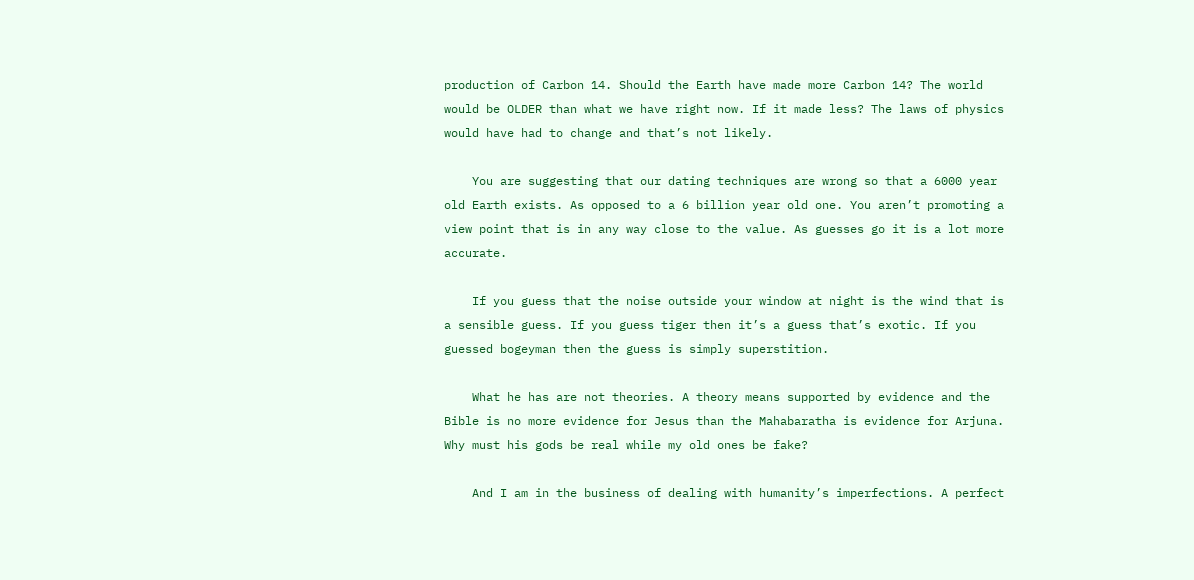production of Carbon 14. Should the Earth have made more Carbon 14? The world would be OLDER than what we have right now. If it made less? The laws of physics would have had to change and that’s not likely.

    You are suggesting that our dating techniques are wrong so that a 6000 year old Earth exists. As opposed to a 6 billion year old one. You aren’t promoting a view point that is in any way close to the value. As guesses go it is a lot more accurate.

    If you guess that the noise outside your window at night is the wind that is a sensible guess. If you guess tiger then it’s a guess that’s exotic. If you guessed bogeyman then the guess is simply superstition.

    What he has are not theories. A theory means supported by evidence and the Bible is no more evidence for Jesus than the Mahabaratha is evidence for Arjuna. Why must his gods be real while my old ones be fake?

    And I am in the business of dealing with humanity’s imperfections. A perfect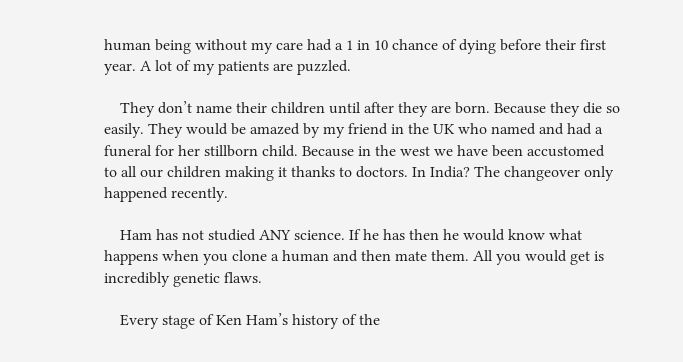human being without my care had a 1 in 10 chance of dying before their first year. A lot of my patients are puzzled.

    They don’t name their children until after they are born. Because they die so easily. They would be amazed by my friend in the UK who named and had a funeral for her stillborn child. Because in the west we have been accustomed to all our children making it thanks to doctors. In India? The changeover only happened recently.

    Ham has not studied ANY science. If he has then he would know what happens when you clone a human and then mate them. All you would get is incredibly genetic flaws.

    Every stage of Ken Ham’s history of the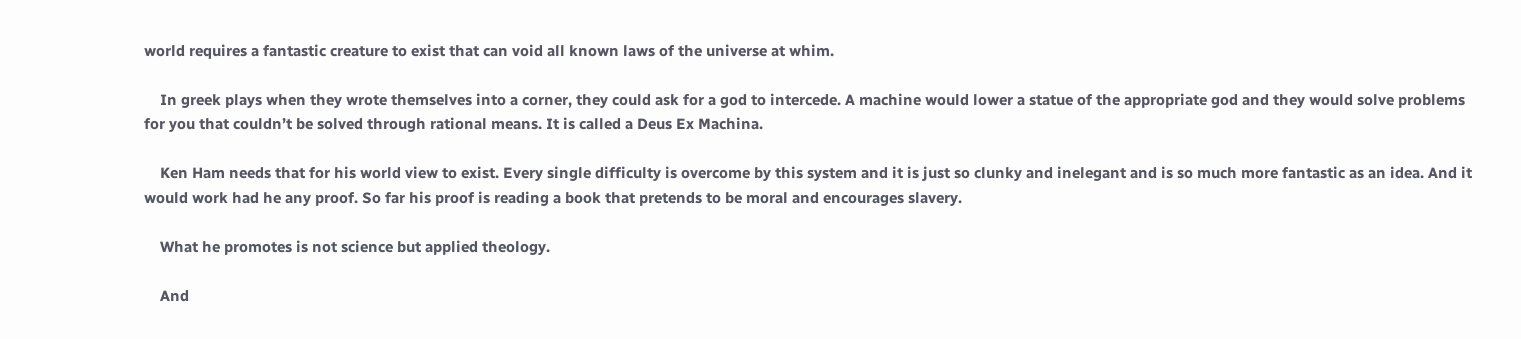world requires a fantastic creature to exist that can void all known laws of the universe at whim.

    In greek plays when they wrote themselves into a corner, they could ask for a god to intercede. A machine would lower a statue of the appropriate god and they would solve problems for you that couldn’t be solved through rational means. It is called a Deus Ex Machina.

    Ken Ham needs that for his world view to exist. Every single difficulty is overcome by this system and it is just so clunky and inelegant and is so much more fantastic as an idea. And it would work had he any proof. So far his proof is reading a book that pretends to be moral and encourages slavery.

    What he promotes is not science but applied theology.

    And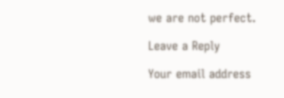we are not perfect.

Leave a Reply

Your email address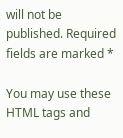will not be published. Required fields are marked *

You may use these HTML tags and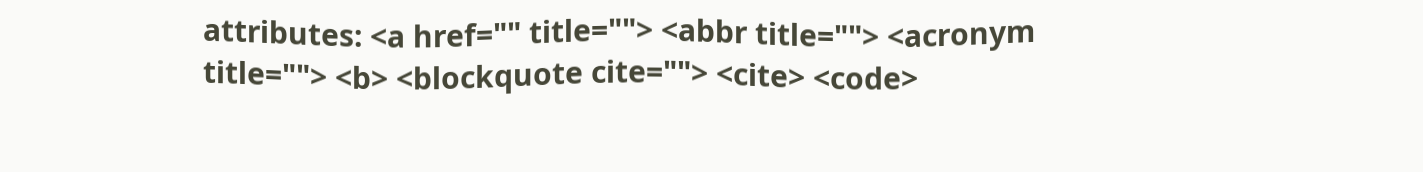attributes: <a href="" title=""> <abbr title=""> <acronym title=""> <b> <blockquote cite=""> <cite> <code>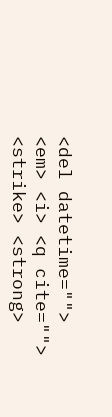<del datetime=""> <em> <i> <q cite=""> <strike> <strong>